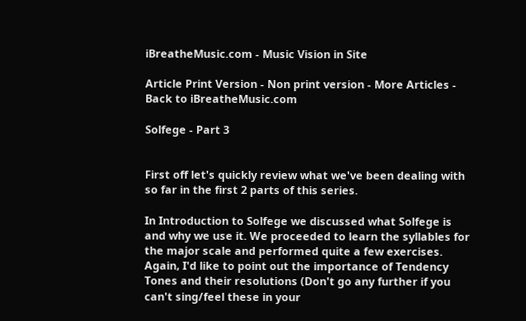iBreatheMusic.com - Music Vision in Site

Article Print Version - Non print version - More Articles - Back to iBreatheMusic.com

Solfege - Part 3


First off let's quickly review what we've been dealing with so far in the first 2 parts of this series.

In Introduction to Solfege we discussed what Solfege is and why we use it. We proceeded to learn the syllables for the major scale and performed quite a few exercises. Again, I'd like to point out the importance of Tendency Tones and their resolutions (Don't go any further if you can't sing/feel these in your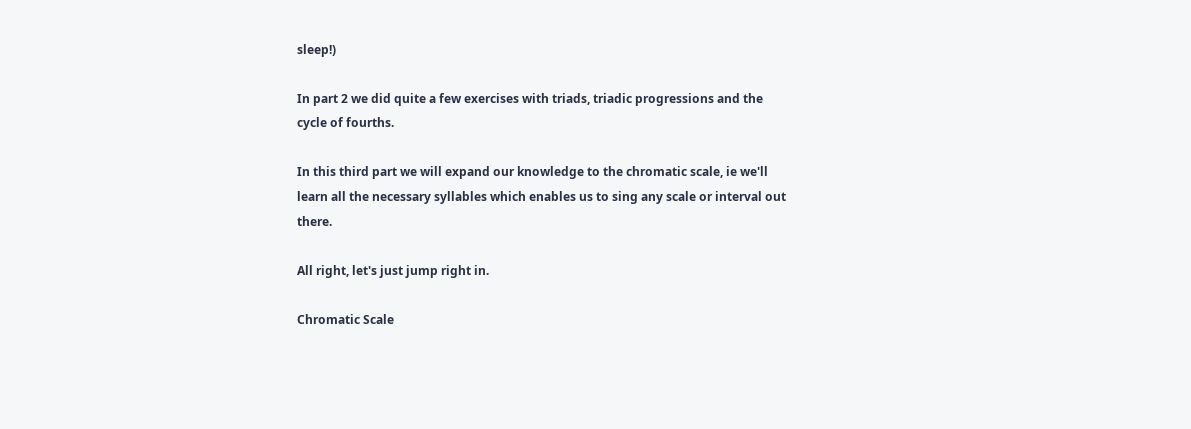sleep!)

In part 2 we did quite a few exercises with triads, triadic progressions and the cycle of fourths.

In this third part we will expand our knowledge to the chromatic scale, ie we'll learn all the necessary syllables which enables us to sing any scale or interval out there.

All right, let's just jump right in.

Chromatic Scale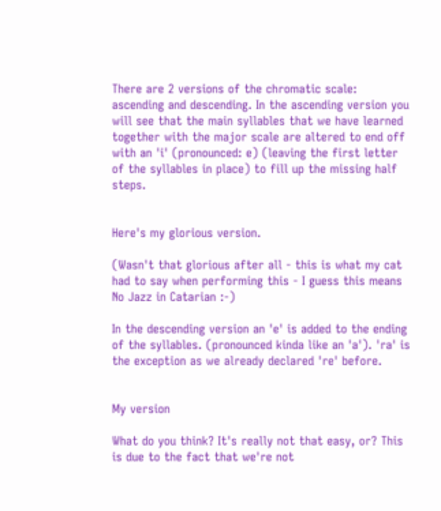There are 2 versions of the chromatic scale: ascending and descending. In the ascending version you will see that the main syllables that we have learned together with the major scale are altered to end off with an 'i' (pronounced: e) (leaving the first letter of the syllables in place) to fill up the missing half steps.


Here's my glorious version.

(Wasn't that glorious after all - this is what my cat had to say when performing this - I guess this means No Jazz in Catarian :-)

In the descending version an 'e' is added to the ending of the syllables. (pronounced kinda like an 'a'). 'ra' is the exception as we already declared 're' before.


My version

What do you think? It's really not that easy, or? This is due to the fact that we're not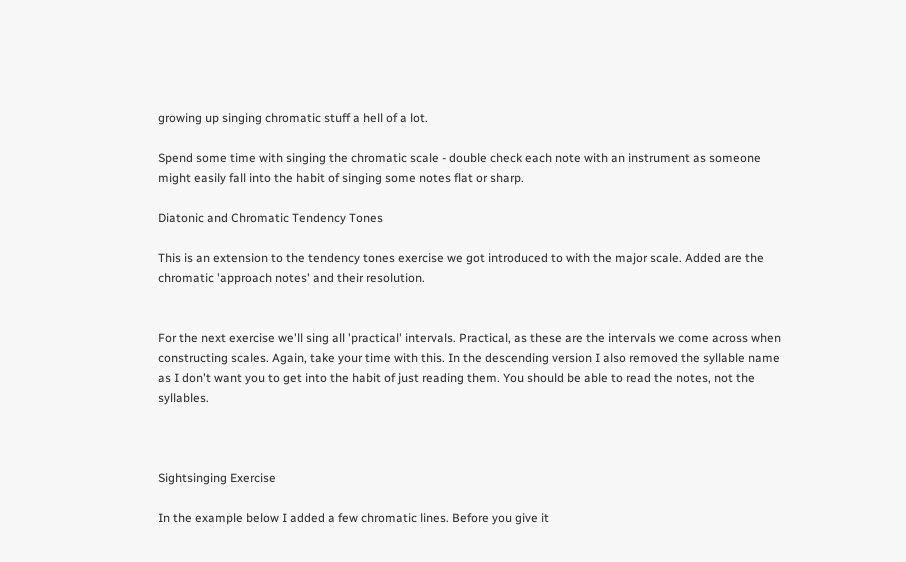growing up singing chromatic stuff a hell of a lot.

Spend some time with singing the chromatic scale - double check each note with an instrument as someone might easily fall into the habit of singing some notes flat or sharp.

Diatonic and Chromatic Tendency Tones

This is an extension to the tendency tones exercise we got introduced to with the major scale. Added are the chromatic 'approach notes' and their resolution.


For the next exercise we'll sing all 'practical' intervals. Practical, as these are the intervals we come across when constructing scales. Again, take your time with this. In the descending version I also removed the syllable name as I don't want you to get into the habit of just reading them. You should be able to read the notes, not the syllables.



Sightsinging Exercise

In the example below I added a few chromatic lines. Before you give it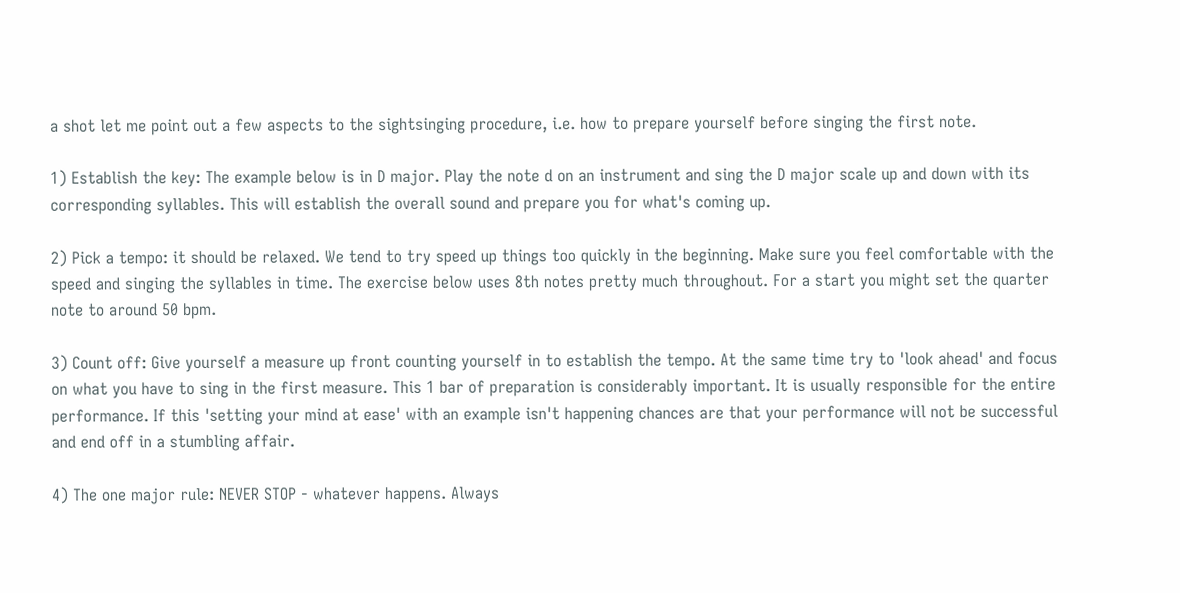a shot let me point out a few aspects to the sightsinging procedure, i.e. how to prepare yourself before singing the first note.

1) Establish the key: The example below is in D major. Play the note d on an instrument and sing the D major scale up and down with its corresponding syllables. This will establish the overall sound and prepare you for what's coming up.

2) Pick a tempo: it should be relaxed. We tend to try speed up things too quickly in the beginning. Make sure you feel comfortable with the speed and singing the syllables in time. The exercise below uses 8th notes pretty much throughout. For a start you might set the quarter note to around 50 bpm.

3) Count off: Give yourself a measure up front counting yourself in to establish the tempo. At the same time try to 'look ahead' and focus on what you have to sing in the first measure. This 1 bar of preparation is considerably important. It is usually responsible for the entire performance. If this 'setting your mind at ease' with an example isn't happening chances are that your performance will not be successful and end off in a stumbling affair.

4) The one major rule: NEVER STOP - whatever happens. Always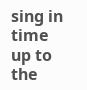sing in time up to the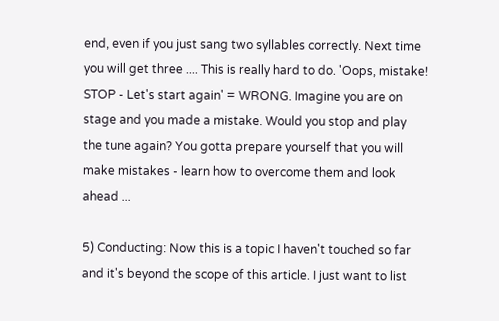end, even if you just sang two syllables correctly. Next time you will get three .... This is really hard to do. 'Oops, mistake! STOP - Let's start again' = WRONG. Imagine you are on stage and you made a mistake. Would you stop and play the tune again? You gotta prepare yourself that you will make mistakes - learn how to overcome them and look ahead ...

5) Conducting: Now this is a topic I haven't touched so far and it's beyond the scope of this article. I just want to list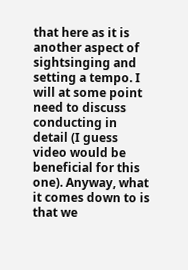that here as it is another aspect of sightsinging and setting a tempo. I will at some point need to discuss conducting in detail (I guess video would be beneficial for this one). Anyway, what it comes down to is that we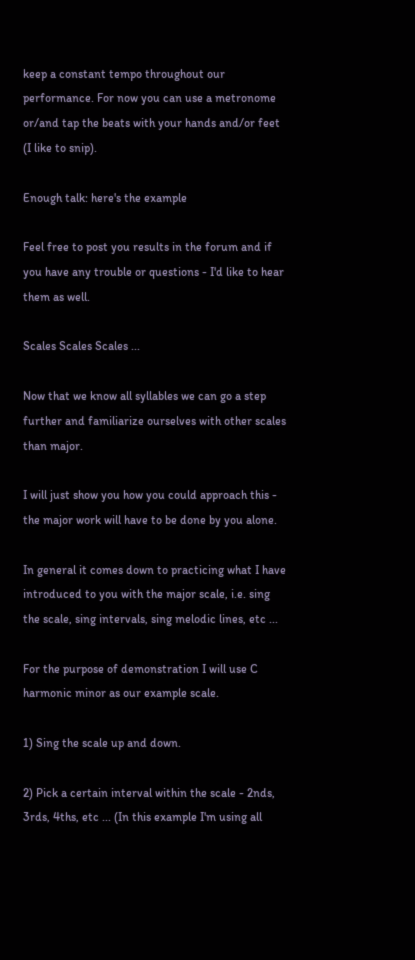keep a constant tempo throughout our performance. For now you can use a metronome or/and tap the beats with your hands and/or feet (I like to snip).

Enough talk: here's the example

Feel free to post you results in the forum and if you have any trouble or questions - I'd like to hear them as well.

Scales Scales Scales ...

Now that we know all syllables we can go a step further and familiarize ourselves with other scales than major.

I will just show you how you could approach this - the major work will have to be done by you alone.

In general it comes down to practicing what I have introduced to you with the major scale, i.e. sing the scale, sing intervals, sing melodic lines, etc ...

For the purpose of demonstration I will use C harmonic minor as our example scale.

1) Sing the scale up and down.

2) Pick a certain interval within the scale - 2nds, 3rds, 4ths, etc ... (In this example I'm using all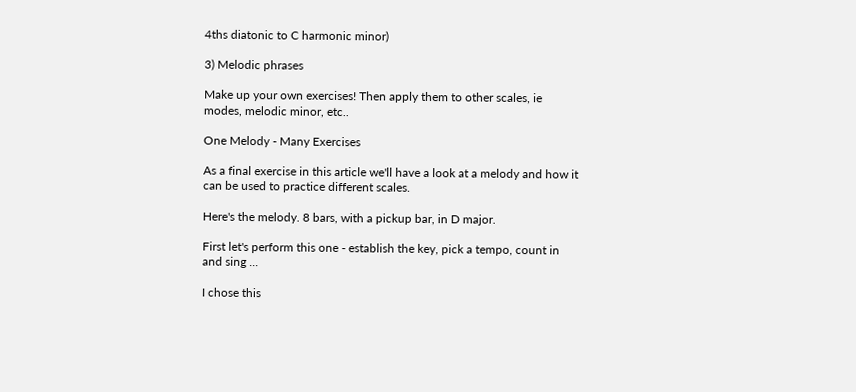4ths diatonic to C harmonic minor)

3) Melodic phrases

Make up your own exercises! Then apply them to other scales, ie modes, melodic minor, etc..

One Melody - Many Exercises

As a final exercise in this article we'll have a look at a melody and how it can be used to practice different scales.

Here's the melody. 8 bars, with a pickup bar, in D major.

First let's perform this one - establish the key, pick a tempo, count in and sing ...

I chose this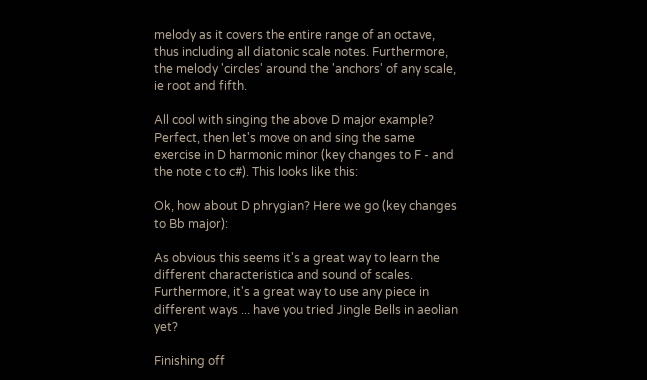melody as it covers the entire range of an octave, thus including all diatonic scale notes. Furthermore, the melody 'circles' around the 'anchors' of any scale, ie root and fifth.

All cool with singing the above D major example? Perfect, then let's move on and sing the same exercise in D harmonic minor (key changes to F - and the note c to c#). This looks like this:

Ok, how about D phrygian? Here we go (key changes to Bb major):

As obvious this seems it's a great way to learn the different characteristica and sound of scales. Furthermore, it's a great way to use any piece in different ways ... have you tried Jingle Bells in aeolian yet?

Finishing off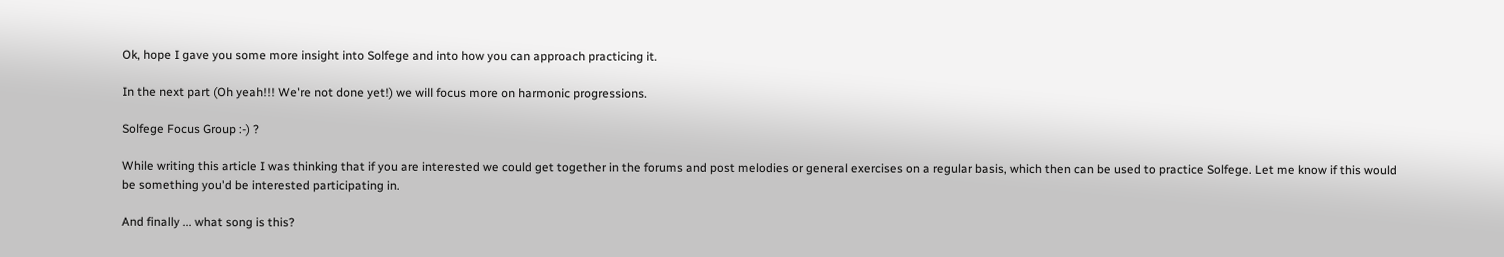Ok, hope I gave you some more insight into Solfege and into how you can approach practicing it.

In the next part (Oh yeah!!! We're not done yet!) we will focus more on harmonic progressions.

Solfege Focus Group :-) ?

While writing this article I was thinking that if you are interested we could get together in the forums and post melodies or general exercises on a regular basis, which then can be used to practice Solfege. Let me know if this would be something you'd be interested participating in.

And finally ... what song is this?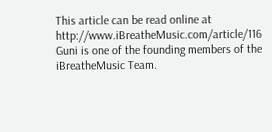This article can be read online at http://www.iBreatheMusic.com/article/116
Guni is one of the founding members of the iBreatheMusic Team.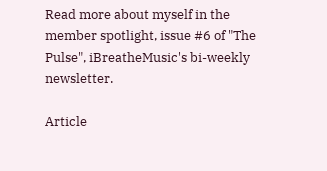Read more about myself in the member spotlight, issue #6 of "The Pulse", iBreatheMusic's bi-weekly newsletter.

Article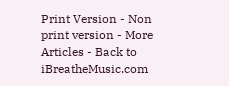Print Version - Non print version - More Articles - Back to iBreatheMusic.com